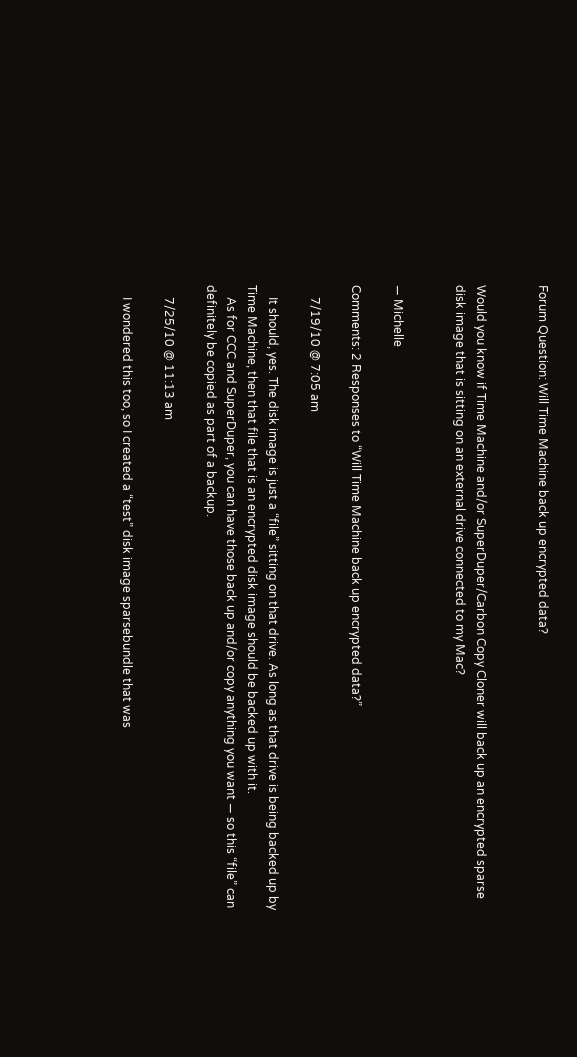Forum Question: Will Time Machine back up encrypted data?


Would you know if Time Machine and/or SuperDuper/Carbon Copy Cloner will back up an encrypted sparse disk image that is sitting on an external drive connected to my Mac?


— Michelle

Comments: 2 Responses to “Will Time Machine back up encrypted data?”

    7/19/10 @ 7:05 am

    It should, yes. The disk image is just a “file” sitting on that drive. As long as that drive is being backed up by Time Machine, then that file that is an encrypted disk image should be backed up with it.
    As for CCC and SuperDuper, you can have those back up and/or copy anything you want — so this “file” can definitely be copied as part of a backup.

    7/25/10 @ 11:13 am

    I wondered this too, so I created a “test” disk image sparsebundle that was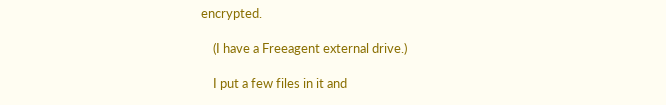encrypted.

    (I have a Freeagent external drive.)

    I put a few files in it and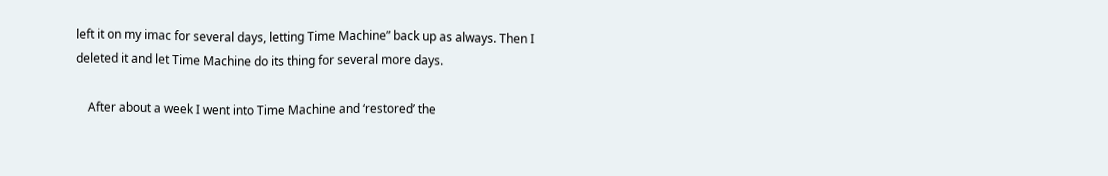left it on my imac for several days, letting Time Machine” back up as always. Then I deleted it and let Time Machine do its thing for several more days.

    After about a week I went into Time Machine and ‘restored’ the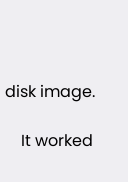disk image.

    It worked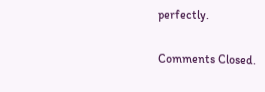perfectly.

Comments Closed.